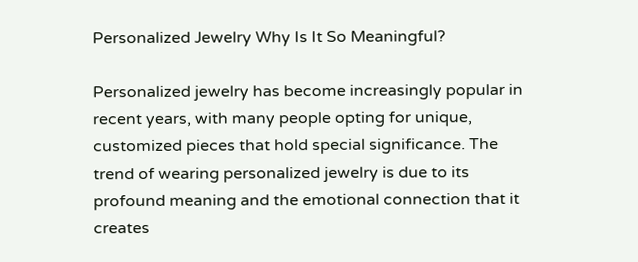Personalized Jewelry Why Is It So Meaningful?

Personalized jewelry has become increasingly popular in recent years, with many people opting for unique, customized pieces that hold special significance. The trend of wearing personalized jewelry is due to its profound meaning and the emotional connection that it creates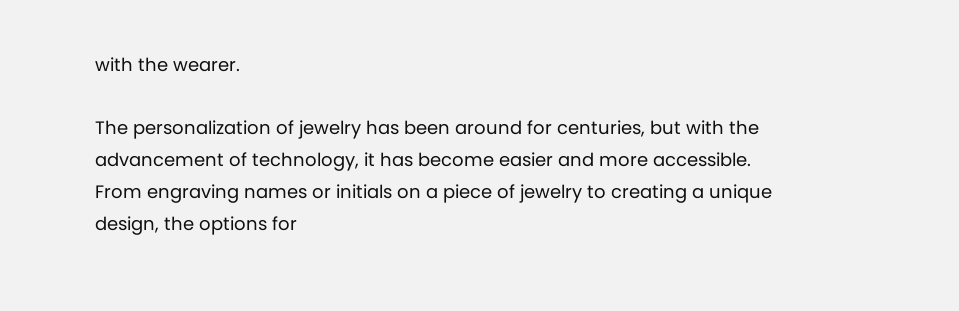with the wearer.

The personalization of jewelry has been around for centuries, but with the advancement of technology, it has become easier and more accessible. From engraving names or initials on a piece of jewelry to creating a unique design, the options for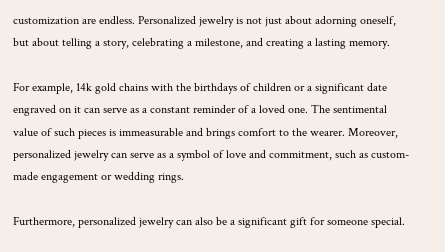customization are endless. Personalized jewelry is not just about adorning oneself, but about telling a story, celebrating a milestone, and creating a lasting memory.

For example, 14k gold chains with the birthdays of children or a significant date engraved on it can serve as a constant reminder of a loved one. The sentimental value of such pieces is immeasurable and brings comfort to the wearer. Moreover, personalized jewelry can serve as a symbol of love and commitment, such as custom-made engagement or wedding rings.

Furthermore, personalized jewelry can also be a significant gift for someone special.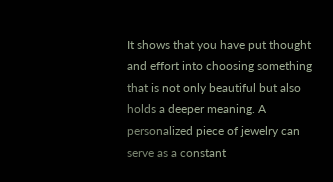It shows that you have put thought and effort into choosing something that is not only beautiful but also holds a deeper meaning. A personalized piece of jewelry can serve as a constant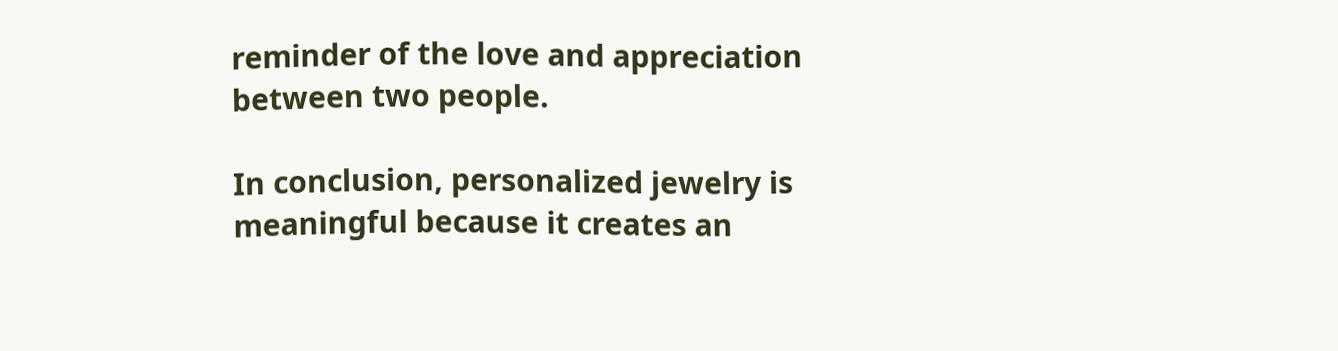reminder of the love and appreciation between two people.

In conclusion, personalized jewelry is meaningful because it creates an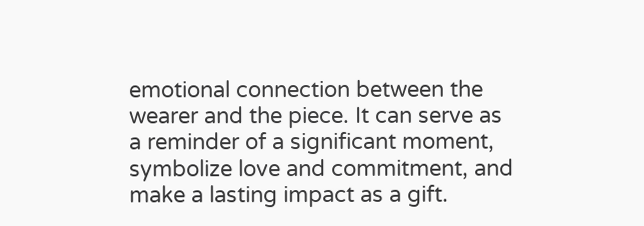emotional connection between the wearer and the piece. It can serve as a reminder of a significant moment, symbolize love and commitment, and make a lasting impact as a gift.